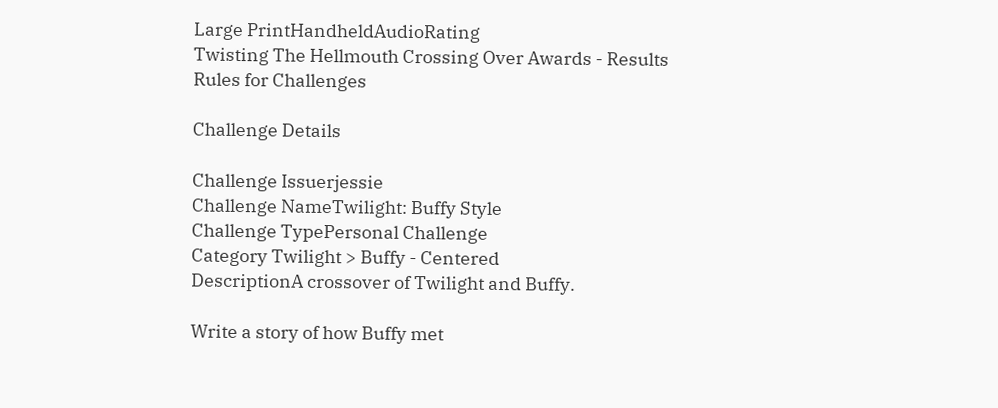Large PrintHandheldAudioRating
Twisting The Hellmouth Crossing Over Awards - Results
Rules for Challenges

Challenge Details

Challenge Issuerjessie
Challenge NameTwilight: Buffy Style
Challenge TypePersonal Challenge
Category Twilight > Buffy - Centered
DescriptionA crossover of Twilight and Buffy.

Write a story of how Buffy met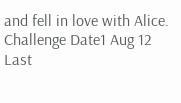and fell in love with Alice.
Challenge Date1 Aug 12
Last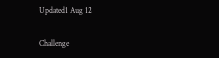Updated1 Aug 12

Challenge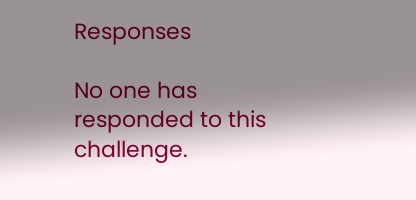Responses

No one has responded to this challenge.